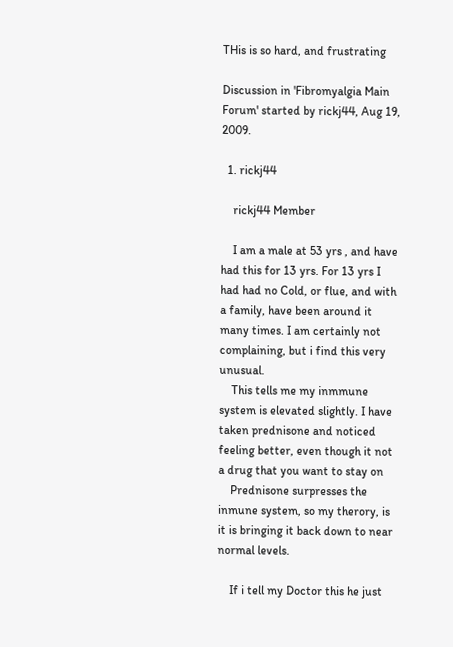THis is so hard, and frustrating

Discussion in 'Fibromyalgia Main Forum' started by rickj44, Aug 19, 2009.

  1. rickj44

    rickj44 Member

    I am a male at 53 yrs , and have had this for 13 yrs. For 13 yrs I had had no Cold, or flue, and with a family, have been around it many times. I am certainly not complaining, but i find this very unusual.
    This tells me my inmmune system is elevated slightly. I have taken prednisone and noticed feeling better, even though it not a drug that you want to stay on
    Prednisone surpresses the inmune system, so my therory, is it is bringing it back down to near normal levels.

    If i tell my Doctor this he just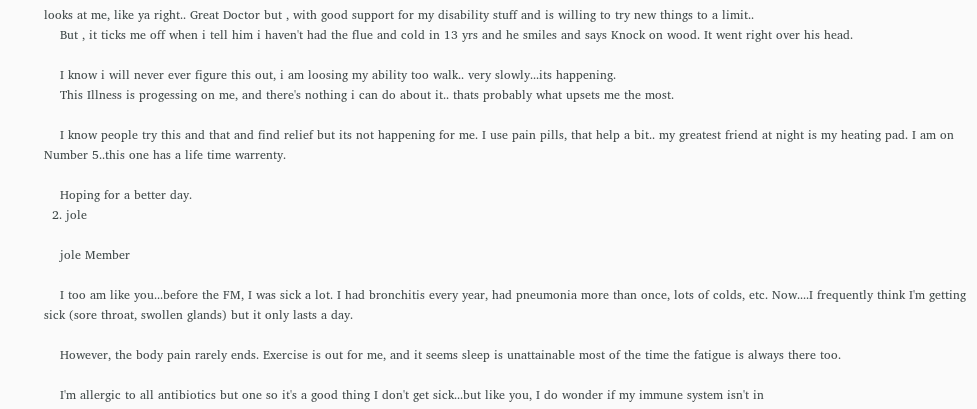looks at me, like ya right.. Great Doctor but , with good support for my disability stuff and is willing to try new things to a limit..
    But , it ticks me off when i tell him i haven't had the flue and cold in 13 yrs and he smiles and says Knock on wood. It went right over his head.

    I know i will never ever figure this out, i am loosing my ability too walk.. very slowly...its happening.
    This Illness is progessing on me, and there's nothing i can do about it.. thats probably what upsets me the most.

    I know people try this and that and find relief but its not happening for me. I use pain pills, that help a bit.. my greatest friend at night is my heating pad. I am on Number 5..this one has a life time warrenty.

    Hoping for a better day.
  2. jole

    jole Member

    I too am like you...before the FM, I was sick a lot. I had bronchitis every year, had pneumonia more than once, lots of colds, etc. Now....I frequently think I'm getting sick (sore throat, swollen glands) but it only lasts a day.

    However, the body pain rarely ends. Exercise is out for me, and it seems sleep is unattainable most of the time the fatigue is always there too.

    I'm allergic to all antibiotics but one so it's a good thing I don't get sick...but like you, I do wonder if my immune system isn't in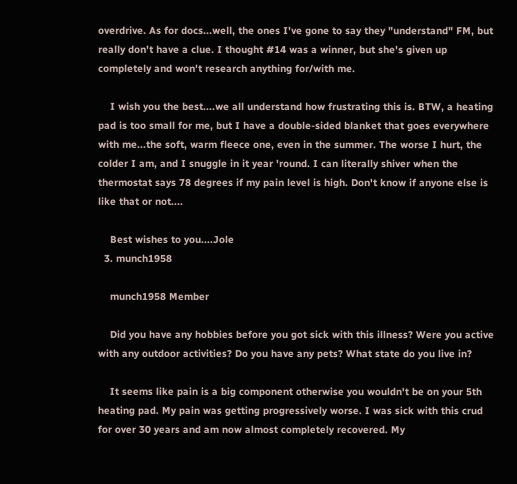overdrive. As for docs...well, the ones I've gone to say they "understand" FM, but really don't have a clue. I thought #14 was a winner, but she's given up completely and won't research anything for/with me.

    I wish you the best....we all understand how frustrating this is. BTW, a heating pad is too small for me, but I have a double-sided blanket that goes everywhere with me...the soft, warm fleece one, even in the summer. The worse I hurt, the colder I am, and I snuggle in it year 'round. I can literally shiver when the thermostat says 78 degrees if my pain level is high. Don't know if anyone else is like that or not....

    Best wishes to you....Jole
  3. munch1958

    munch1958 Member

    Did you have any hobbies before you got sick with this illness? Were you active with any outdoor activities? Do you have any pets? What state do you live in?

    It seems like pain is a big component otherwise you wouldn't be on your 5th heating pad. My pain was getting progressively worse. I was sick with this crud for over 30 years and am now almost completely recovered. My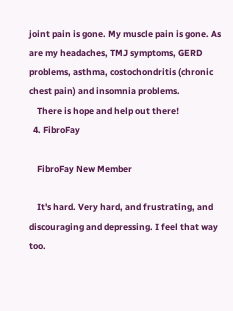joint pain is gone. My muscle pain is gone. As are my headaches, TMJ symptoms, GERD problems, asthma, costochondritis (chronic chest pain) and insomnia problems.
    There is hope and help out there!
  4. FibroFay

    FibroFay New Member

    It's hard. Very hard, and frustrating, and discouraging and depressing. I feel that way too.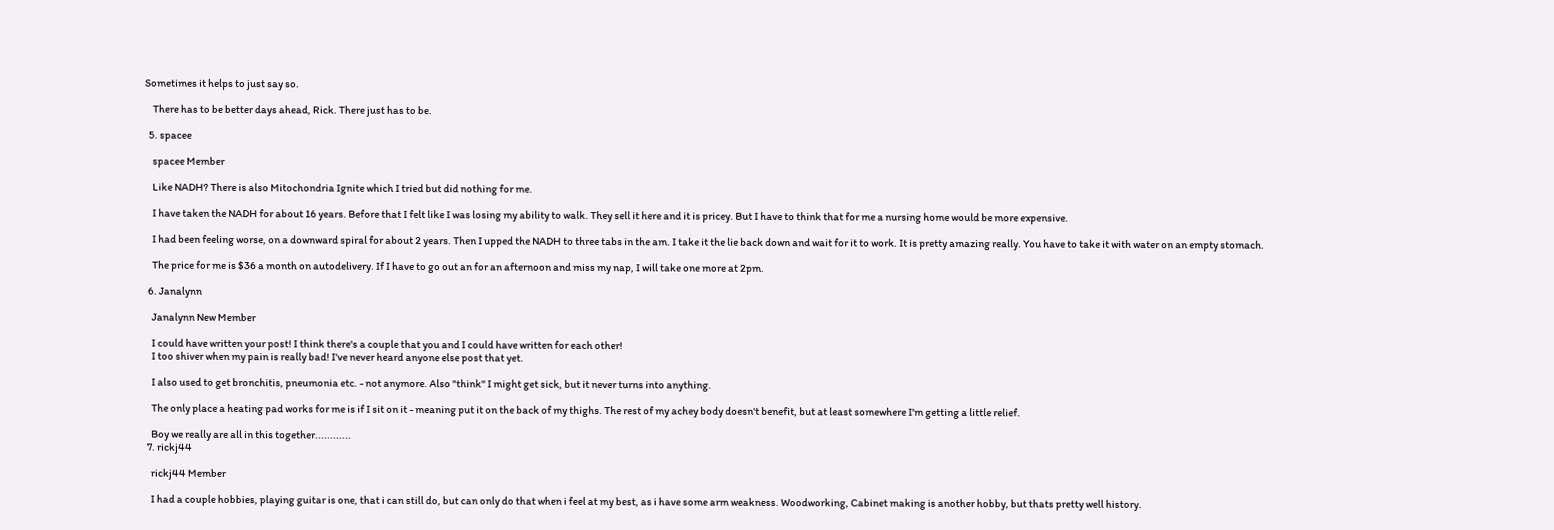Sometimes it helps to just say so.

    There has to be better days ahead, Rick. There just has to be.

  5. spacee

    spacee Member

    Like NADH? There is also Mitochondria Ignite which I tried but did nothing for me.

    I have taken the NADH for about 16 years. Before that I felt like I was losing my ability to walk. They sell it here and it is pricey. But I have to think that for me a nursing home would be more expensive.

    I had been feeling worse, on a downward spiral for about 2 years. Then I upped the NADH to three tabs in the am. I take it the lie back down and wait for it to work. It is pretty amazing really. You have to take it with water on an empty stomach.

    The price for me is $36 a month on autodelivery. If I have to go out an for an afternoon and miss my nap, I will take one more at 2pm.

  6. Janalynn

    Janalynn New Member

    I could have written your post! I think there's a couple that you and I could have written for each other!
    I too shiver when my pain is really bad! I've never heard anyone else post that yet.

    I also used to get bronchitis, pneumonia etc. - not anymore. Also "think" I might get sick, but it never turns into anything.

    The only place a heating pad works for me is if I sit on it - meaning put it on the back of my thighs. The rest of my achey body doesn't benefit, but at least somewhere I'm getting a little relief.

    Boy we really are all in this together............
  7. rickj44

    rickj44 Member

    I had a couple hobbies, playing guitar is one, that i can still do, but can only do that when i feel at my best, as i have some arm weakness. Woodworking, Cabinet making is another hobby, but thats pretty well history.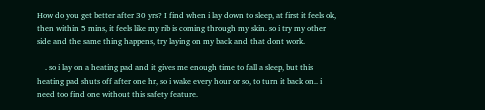How do you get better after 30 yrs? I find when i lay down to sleep, at first it feels ok, then within 5 mins, it feels like my rib is coming through my skin. so i try my other side and the same thing happens, try laying on my back and that dont work.

    . so i lay on a heating pad and it gives me enough time to fall a sleep, but this heating pad shuts off after one hr, so i wake every hour or so, to turn it back on.. i need too find one without this safety feature.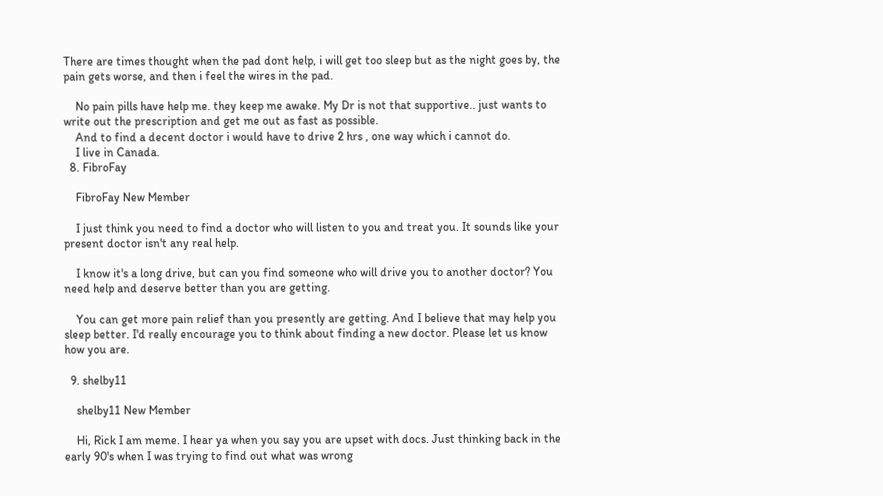There are times thought when the pad dont help, i will get too sleep but as the night goes by, the pain gets worse, and then i feel the wires in the pad.

    No pain pills have help me. they keep me awake. My Dr is not that supportive.. just wants to write out the prescription and get me out as fast as possible.
    And to find a decent doctor i would have to drive 2 hrs , one way which i cannot do.
    I live in Canada.
  8. FibroFay

    FibroFay New Member

    I just think you need to find a doctor who will listen to you and treat you. It sounds like your present doctor isn't any real help.

    I know it's a long drive, but can you find someone who will drive you to another doctor? You need help and deserve better than you are getting.

    You can get more pain relief than you presently are getting. And I believe that may help you sleep better. I'd really encourage you to think about finding a new doctor. Please let us know how you are.

  9. shelby11

    shelby11 New Member

    Hi, Rick I am meme. I hear ya when you say you are upset with docs. Just thinking back in the early 90's when I was trying to find out what was wrong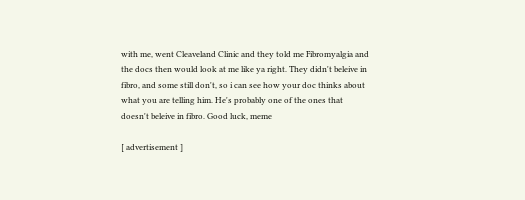with me, went Cleaveland Clinic and they told me Fibromyalgia and the docs then would look at me like ya right. They didn't beleive in fibro, and some still don't, so i can see how your doc thinks about what you are telling him. He's probably one of the ones that doesn't beleive in fibro. Good luck, meme

[ advertisement ]